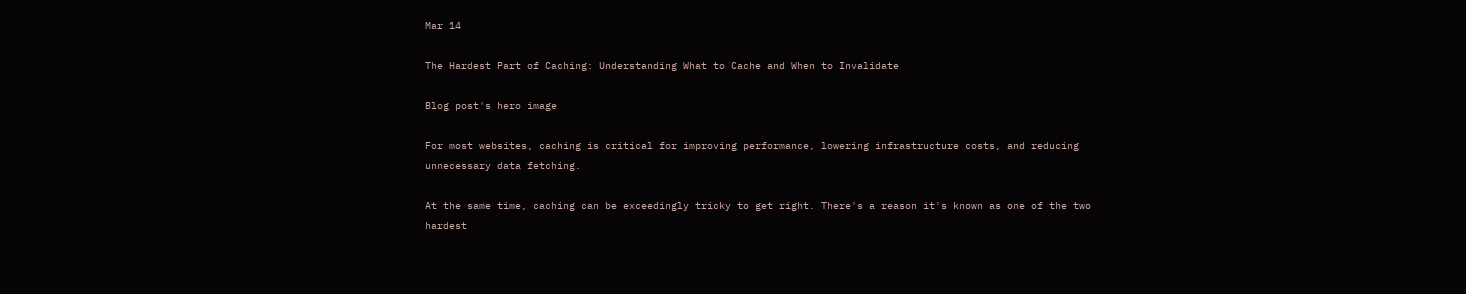Mar 14

The Hardest Part of Caching: Understanding What to Cache and When to Invalidate

Blog post's hero image

For most websites, caching is critical for improving performance, lowering infrastructure costs, and reducing unnecessary data fetching.

At the same time, caching can be exceedingly tricky to get right. There's a reason it's known as one of the two hardest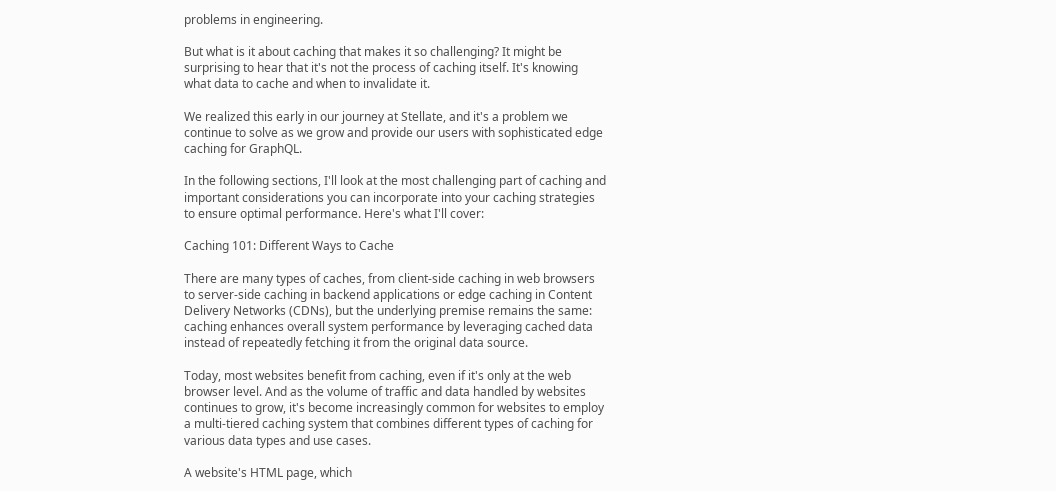problems in engineering.

But what is it about caching that makes it so challenging? It might be surprising to hear that it's not the process of caching itself. It's knowing what data to cache and when to invalidate it.

We realized this early in our journey at Stellate, and it's a problem we continue to solve as we grow and provide our users with sophisticated edge caching for GraphQL.

In the following sections, I'll look at the most challenging part of caching and important considerations you can incorporate into your caching strategies to ensure optimal performance. Here's what I'll cover:

Caching 101: Different Ways to Cache

There are many types of caches, from client-side caching in web browsers to server-side caching in backend applications or edge caching in Content Delivery Networks (CDNs), but the underlying premise remains the same: caching enhances overall system performance by leveraging cached data instead of repeatedly fetching it from the original data source.

Today, most websites benefit from caching, even if it's only at the web browser level. And as the volume of traffic and data handled by websites continues to grow, it's become increasingly common for websites to employ a multi-tiered caching system that combines different types of caching for various data types and use cases.

A website's HTML page, which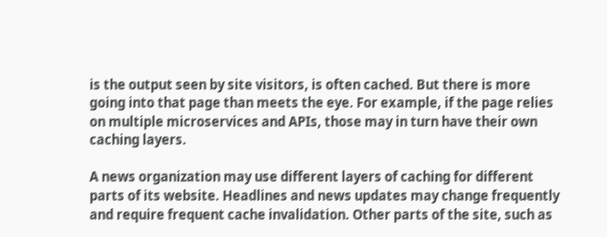is the output seen by site visitors, is often cached. But there is more going into that page than meets the eye. For example, if the page relies on multiple microservices and APIs, those may in turn have their own caching layers.

A news organization may use different layers of caching for different parts of its website. Headlines and news updates may change frequently and require frequent cache invalidation. Other parts of the site, such as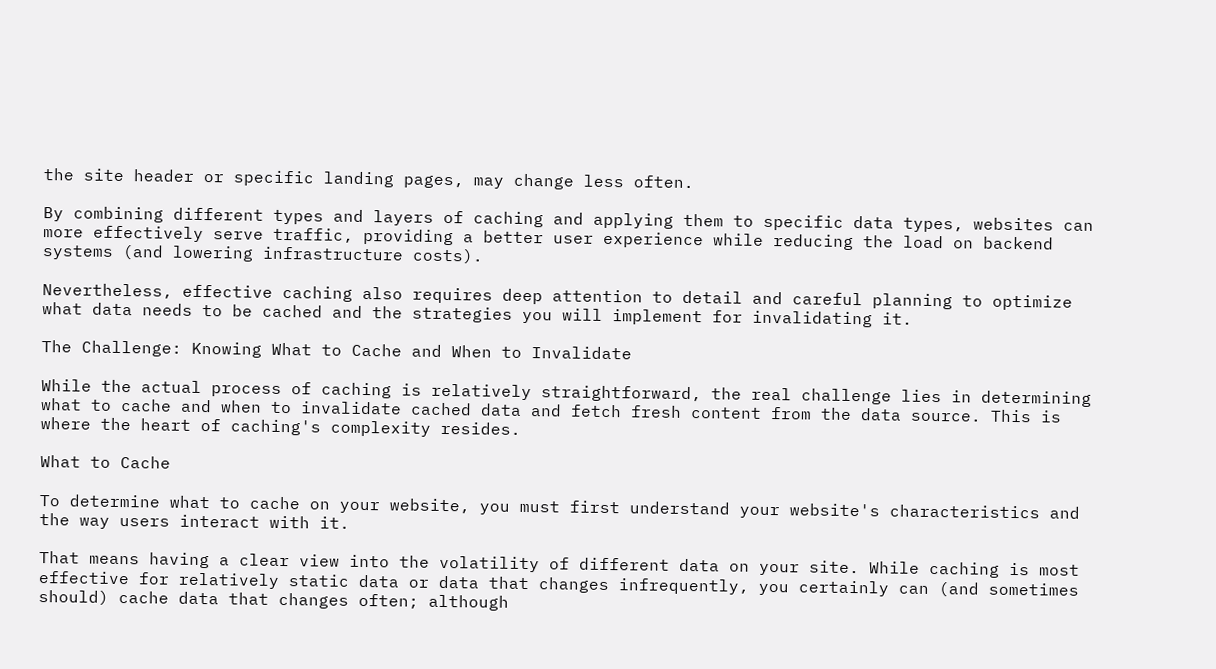the site header or specific landing pages, may change less often.

By combining different types and layers of caching and applying them to specific data types, websites can more effectively serve traffic, providing a better user experience while reducing the load on backend systems (and lowering infrastructure costs).

Nevertheless, effective caching also requires deep attention to detail and careful planning to optimize what data needs to be cached and the strategies you will implement for invalidating it.

The Challenge: Knowing What to Cache and When to Invalidate

While the actual process of caching is relatively straightforward, the real challenge lies in determining what to cache and when to invalidate cached data and fetch fresh content from the data source. This is where the heart of caching's complexity resides.

What to Cache

To determine what to cache on your website, you must first understand your website's characteristics and the way users interact with it.

That means having a clear view into the volatility of different data on your site. While caching is most effective for relatively static data or data that changes infrequently, you certainly can (and sometimes should) cache data that changes often; although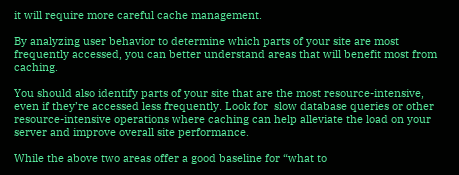it will require more careful cache management.

By analyzing user behavior to determine which parts of your site are most frequently accessed, you can better understand areas that will benefit most from caching.

You should also identify parts of your site that are the most resource-intensive, even if they’re accessed less frequently. Look for  slow database queries or other resource-intensive operations where caching can help alleviate the load on your server and improve overall site performance.

While the above two areas offer a good baseline for “what to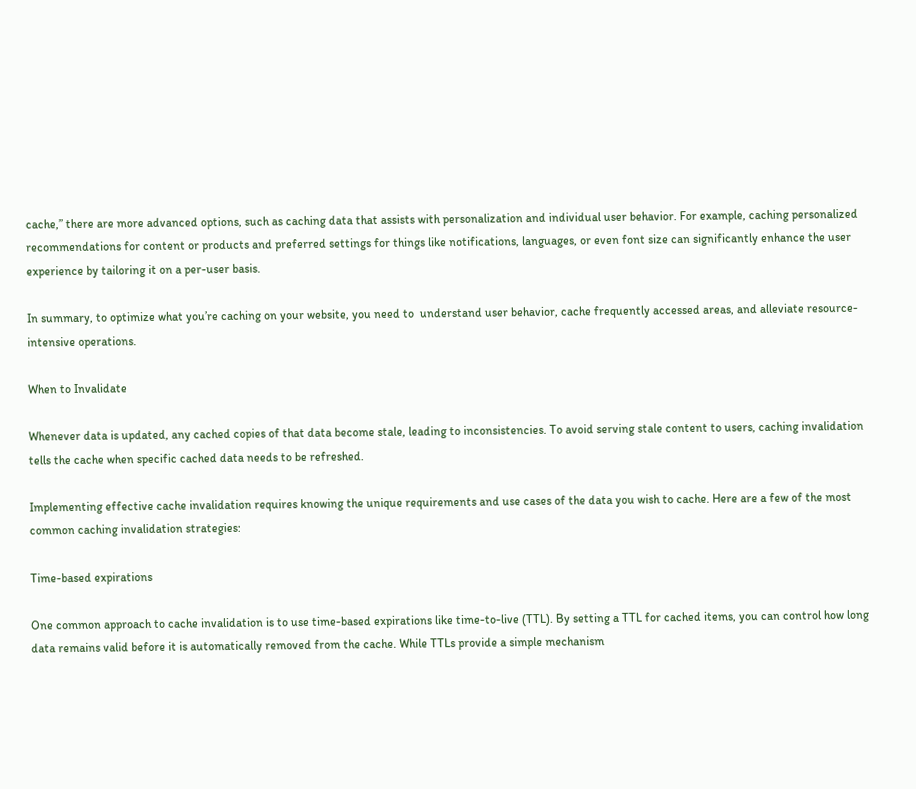cache,” there are more advanced options, such as caching data that assists with personalization and individual user behavior. For example, caching personalized recommendations for content or products and preferred settings for things like notifications, languages, or even font size can significantly enhance the user experience by tailoring it on a per-user basis.

In summary, to optimize what you’re caching on your website, you need to  understand user behavior, cache frequently accessed areas, and alleviate resource-intensive operations.

When to Invalidate

Whenever data is updated, any cached copies of that data become stale, leading to inconsistencies. To avoid serving stale content to users, caching invalidation tells the cache when specific cached data needs to be refreshed.

Implementing effective cache invalidation requires knowing the unique requirements and use cases of the data you wish to cache. Here are a few of the most common caching invalidation strategies:

Time-based expirations

One common approach to cache invalidation is to use time-based expirations like time-to-live (TTL). By setting a TTL for cached items, you can control how long data remains valid before it is automatically removed from the cache. While TTLs provide a simple mechanism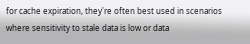for cache expiration, they're often best used in scenarios where sensitivity to stale data is low or data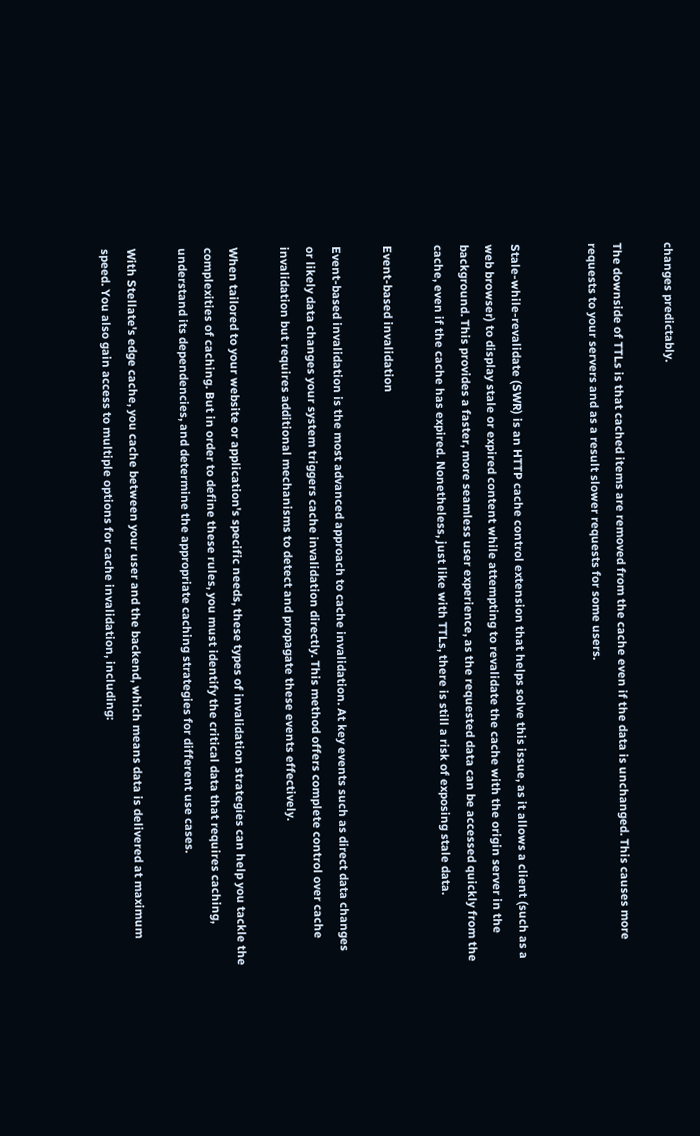changes predictably.

The downside of TTLs is that cached items are removed from the cache even if the data is unchanged. This causes more requests to your servers and as a result slower requests for some users.


Stale-while-revalidate (SWR) is an HTTP cache control extension that helps solve this issue, as it allows a client (such as a web browser) to display stale or expired content while attempting to revalidate the cache with the origin server in the background. This provides a faster, more seamless user experience, as the requested data can be accessed quickly from the cache, even if the cache has expired. Nonetheless, just like with TTLs, there is still a risk of exposing stale data.

Event-based invalidation

Event-based invalidation is the most advanced approach to cache invalidation. At key events such as direct data changes or likely data changes your system triggers cache invalidation directly. This method offers complete control over cache invalidation but requires additional mechanisms to detect and propagate these events effectively.

When tailored to your website or application's specific needs, these types of invalidation strategies can help you tackle the complexities of caching. But in order to define these rules, you must identify the critical data that requires caching, understand its dependencies, and determine the appropriate caching strategies for different use cases.

With Stellate's edge cache, you cache between your user and the backend, which means data is delivered at maximum speed. You also gain access to multiple options for cache invalidation, including: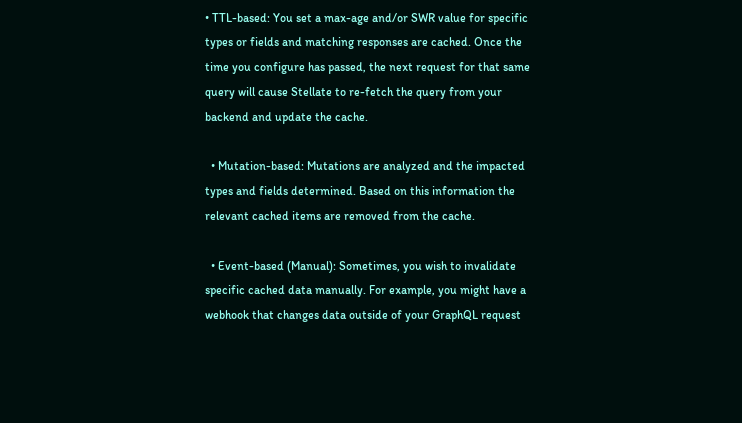• TTL-based: You set a max-age and/or SWR value for specific types or fields and matching responses are cached. Once the time you configure has passed, the next request for that same query will cause Stellate to re-fetch the query from your backend and update the cache.

  • Mutation-based: Mutations are analyzed and the impacted types and fields determined. Based on this information the relevant cached items are removed from the cache.

  • Event-based (Manual): Sometimes, you wish to invalidate specific cached data manually. For example, you might have a webhook that changes data outside of your GraphQL request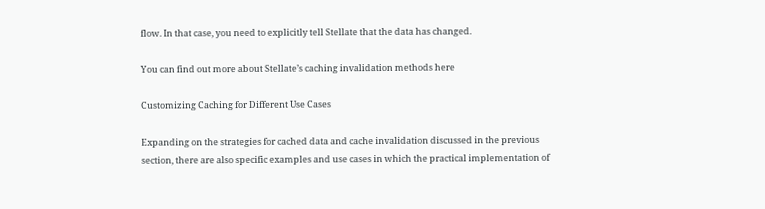flow. In that case, you need to explicitly tell Stellate that the data has changed.

You can find out more about Stellate’s caching invalidation methods here

Customizing Caching for Different Use Cases

Expanding on the strategies for cached data and cache invalidation discussed in the previous section, there are also specific examples and use cases in which the practical implementation of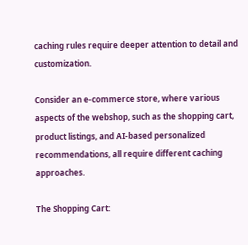caching rules require deeper attention to detail and customization.

Consider an e-commerce store, where various aspects of the webshop, such as the shopping cart, product listings, and AI-based personalized recommendations, all require different caching approaches.

The Shopping Cart: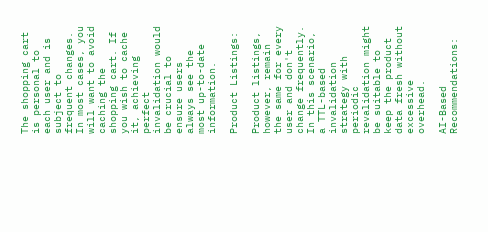The shopping cart is personal to each user and is subject to frequent changes. In most cases, you will want to avoid caching the shopping cart. If you wish to cache it, achieving perfect invalidation would be crucial to ensure users always see the most up-to-date information.

Product Listings:

Product listings, however, remain the same for every user and don't change frequently. In this scenario, a TTL-based invalidation strategy with periodic revalidation might be suitable to keep the product data fresh without excessive overhead.

AI-Based Recommendations: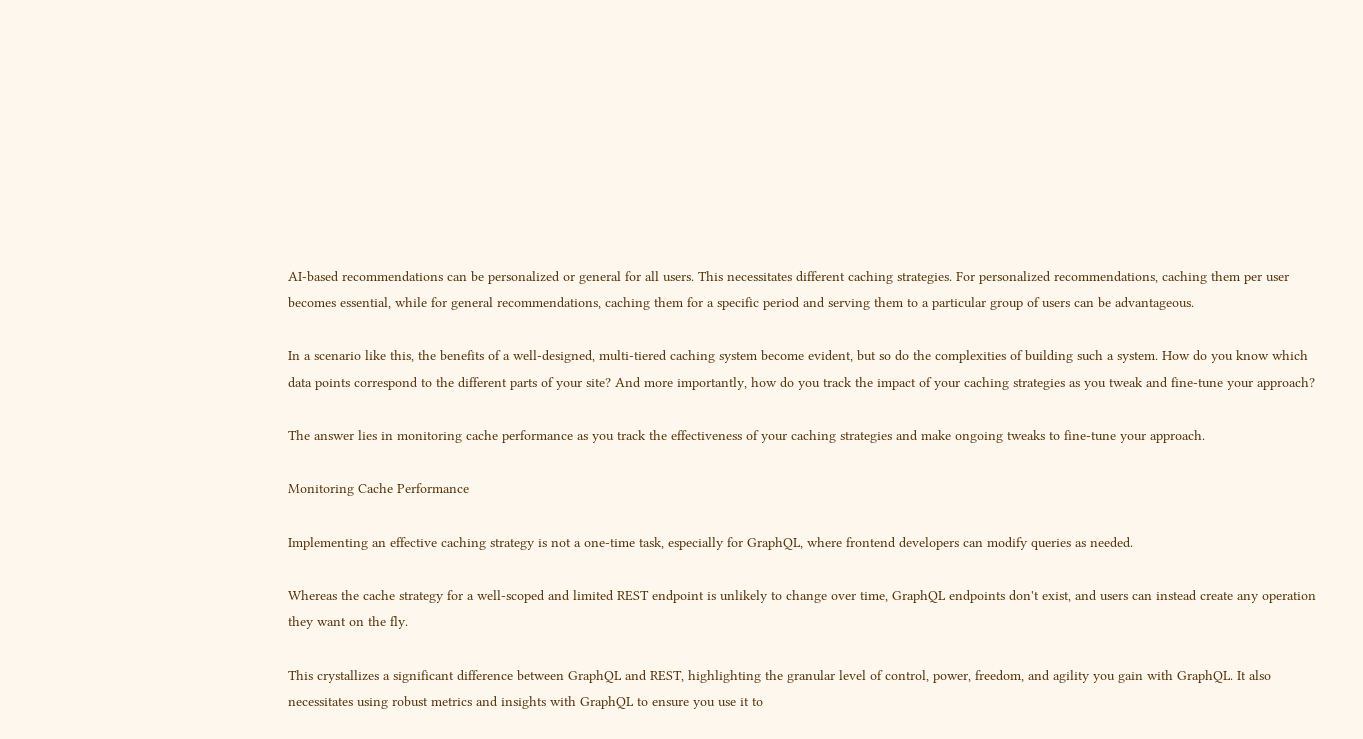AI-based recommendations can be personalized or general for all users. This necessitates different caching strategies. For personalized recommendations, caching them per user becomes essential, while for general recommendations, caching them for a specific period and serving them to a particular group of users can be advantageous.

In a scenario like this, the benefits of a well-designed, multi-tiered caching system become evident, but so do the complexities of building such a system. How do you know which data points correspond to the different parts of your site? And more importantly, how do you track the impact of your caching strategies as you tweak and fine-tune your approach?

The answer lies in monitoring cache performance as you track the effectiveness of your caching strategies and make ongoing tweaks to fine-tune your approach.

Monitoring Cache Performance

Implementing an effective caching strategy is not a one-time task, especially for GraphQL, where frontend developers can modify queries as needed.

Whereas the cache strategy for a well-scoped and limited REST endpoint is unlikely to change over time, GraphQL endpoints don't exist, and users can instead create any operation they want on the fly.

This crystallizes a significant difference between GraphQL and REST, highlighting the granular level of control, power, freedom, and agility you gain with GraphQL. It also necessitates using robust metrics and insights with GraphQL to ensure you use it to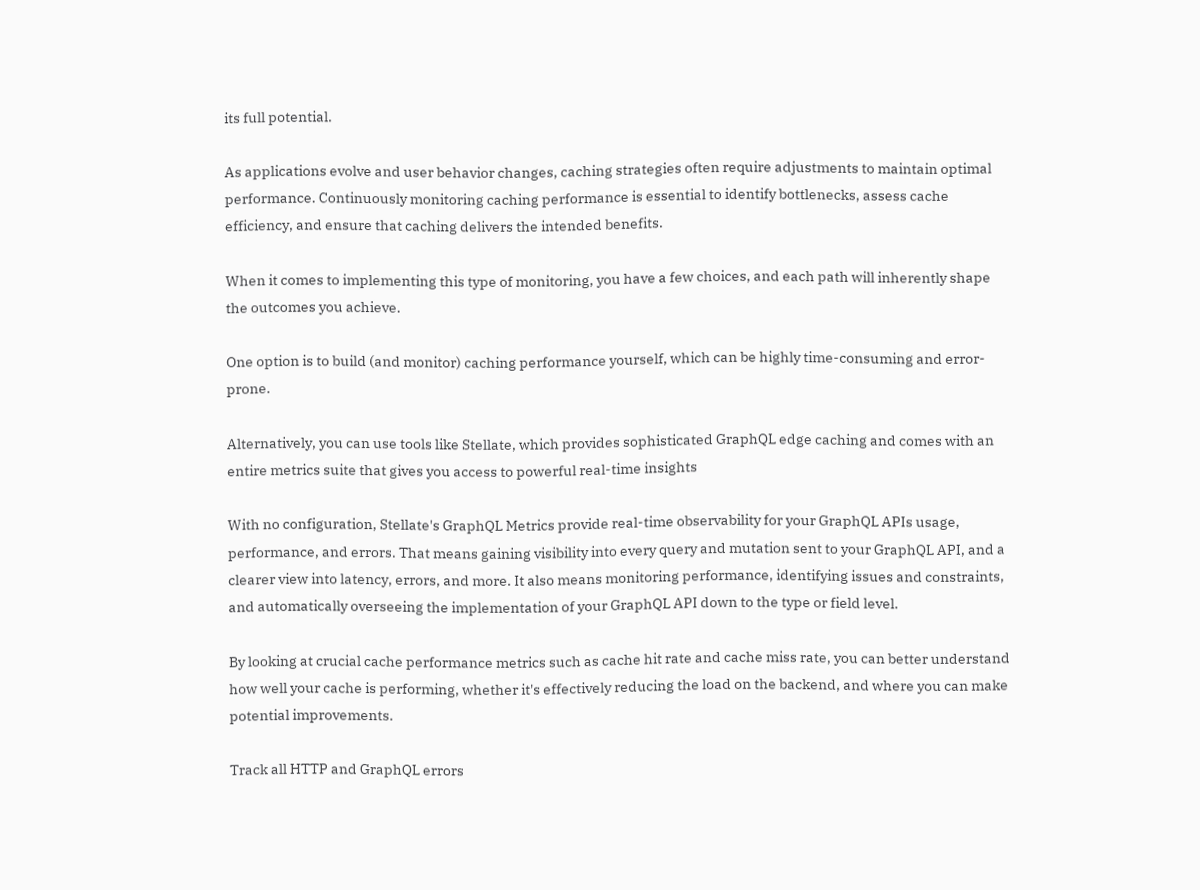its full potential.

As applications evolve and user behavior changes, caching strategies often require adjustments to maintain optimal performance. Continuously monitoring caching performance is essential to identify bottlenecks, assess cache efficiency, and ensure that caching delivers the intended benefits.

When it comes to implementing this type of monitoring, you have a few choices, and each path will inherently shape the outcomes you achieve.

One option is to build (and monitor) caching performance yourself, which can be highly time-consuming and error-prone.

Alternatively, you can use tools like Stellate, which provides sophisticated GraphQL edge caching and comes with an entire metrics suite that gives you access to powerful real-time insights

With no configuration, Stellate's GraphQL Metrics provide real-time observability for your GraphQL APIs usage, performance, and errors. That means gaining visibility into every query and mutation sent to your GraphQL API, and a clearer view into latency, errors, and more. It also means monitoring performance, identifying issues and constraints, and automatically overseeing the implementation of your GraphQL API down to the type or field level.

By looking at crucial cache performance metrics such as cache hit rate and cache miss rate, you can better understand how well your cache is performing, whether it's effectively reducing the load on the backend, and where you can make potential improvements.

Track all HTTP and GraphQL errors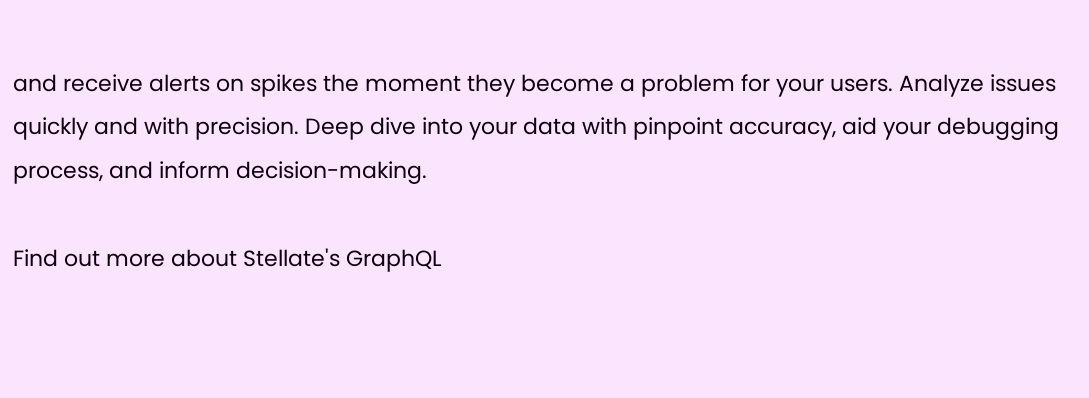and receive alerts on spikes the moment they become a problem for your users. Analyze issues quickly and with precision. Deep dive into your data with pinpoint accuracy, aid your debugging process, and inform decision-making.

Find out more about Stellate's GraphQL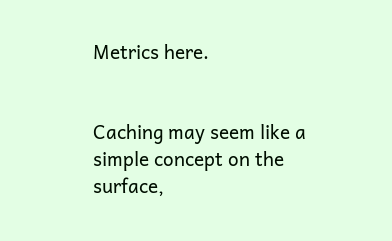Metrics here.


Caching may seem like a simple concept on the surface,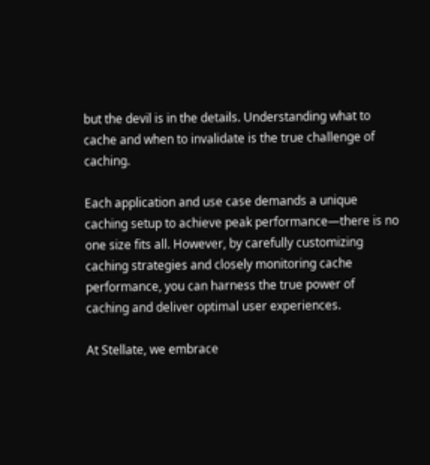but the devil is in the details. Understanding what to cache and when to invalidate is the true challenge of caching.

Each application and use case demands a unique caching setup to achieve peak performance—there is no one size fits all. However, by carefully customizing caching strategies and closely monitoring cache performance, you can harness the true power of caching and deliver optimal user experiences.

At Stellate, we embrace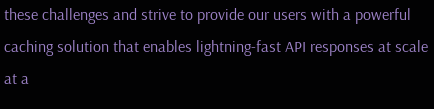these challenges and strive to provide our users with a powerful caching solution that enables lightning-fast API responses at scale at a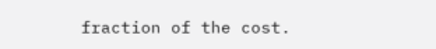fraction of the cost.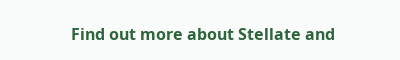Find out more about Stellate and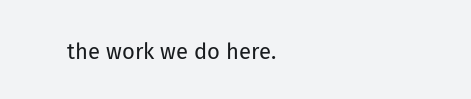the work we do here.